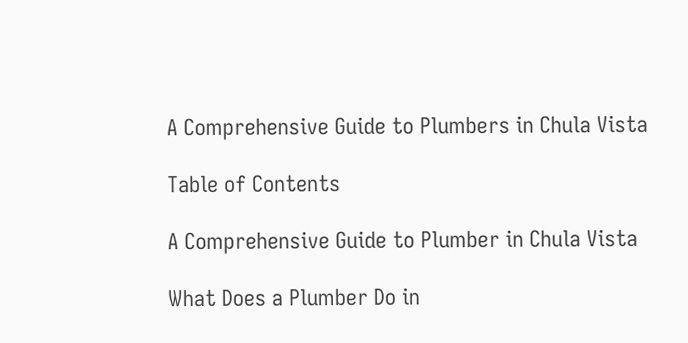A Comprehensive Guide to Plumbers in Chula Vista

Table of Contents

A Comprehensive Guide to Plumber in Chula Vista

What Does a Plumber Do in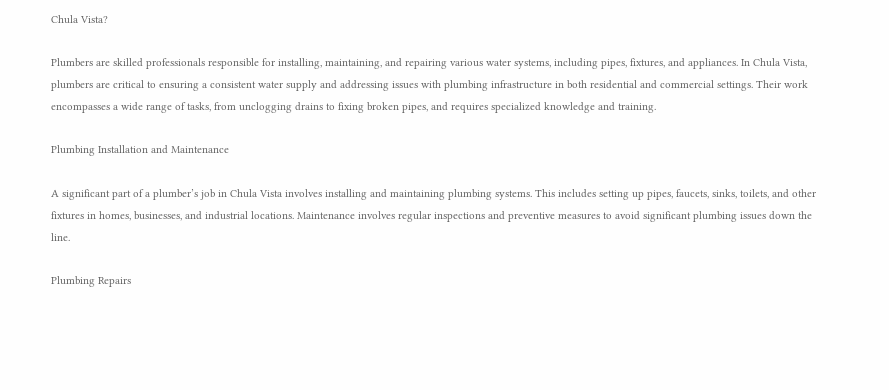Chula Vista?

Plumbers are skilled professionals responsible for installing, maintaining, and repairing various water systems, including pipes, fixtures, and appliances. In Chula Vista, plumbers are critical to ensuring a consistent water supply and addressing issues with plumbing infrastructure in both residential and commercial settings. Their work encompasses a wide range of tasks, from unclogging drains to fixing broken pipes, and requires specialized knowledge and training.

Plumbing Installation and Maintenance

A significant part of a plumber’s job in Chula Vista involves installing and maintaining plumbing systems. This includes setting up pipes, faucets, sinks, toilets, and other fixtures in homes, businesses, and industrial locations. Maintenance involves regular inspections and preventive measures to avoid significant plumbing issues down the line.

Plumbing Repairs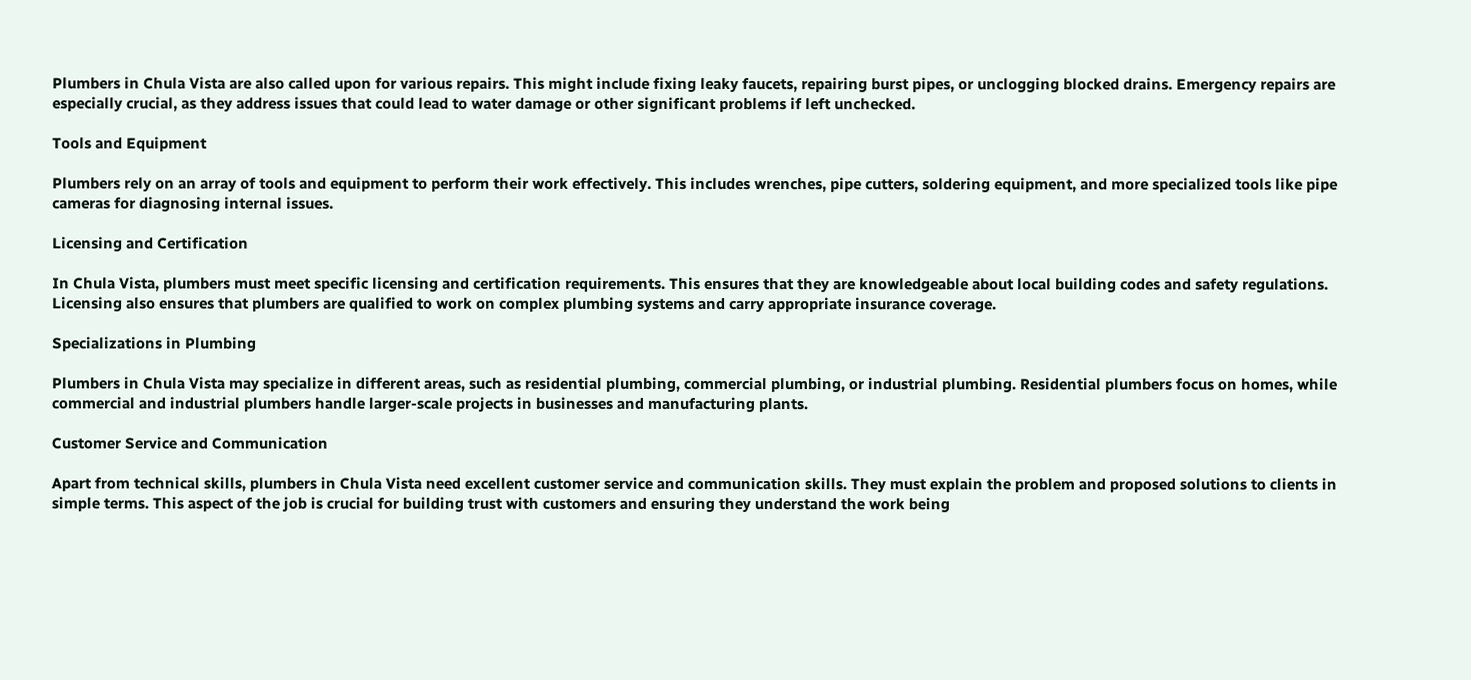Plumbers in Chula Vista are also called upon for various repairs. This might include fixing leaky faucets, repairing burst pipes, or unclogging blocked drains. Emergency repairs are especially crucial, as they address issues that could lead to water damage or other significant problems if left unchecked.

Tools and Equipment

Plumbers rely on an array of tools and equipment to perform their work effectively. This includes wrenches, pipe cutters, soldering equipment, and more specialized tools like pipe cameras for diagnosing internal issues.

Licensing and Certification

In Chula Vista, plumbers must meet specific licensing and certification requirements. This ensures that they are knowledgeable about local building codes and safety regulations. Licensing also ensures that plumbers are qualified to work on complex plumbing systems and carry appropriate insurance coverage.

Specializations in Plumbing

Plumbers in Chula Vista may specialize in different areas, such as residential plumbing, commercial plumbing, or industrial plumbing. Residential plumbers focus on homes, while commercial and industrial plumbers handle larger-scale projects in businesses and manufacturing plants.

Customer Service and Communication

Apart from technical skills, plumbers in Chula Vista need excellent customer service and communication skills. They must explain the problem and proposed solutions to clients in simple terms. This aspect of the job is crucial for building trust with customers and ensuring they understand the work being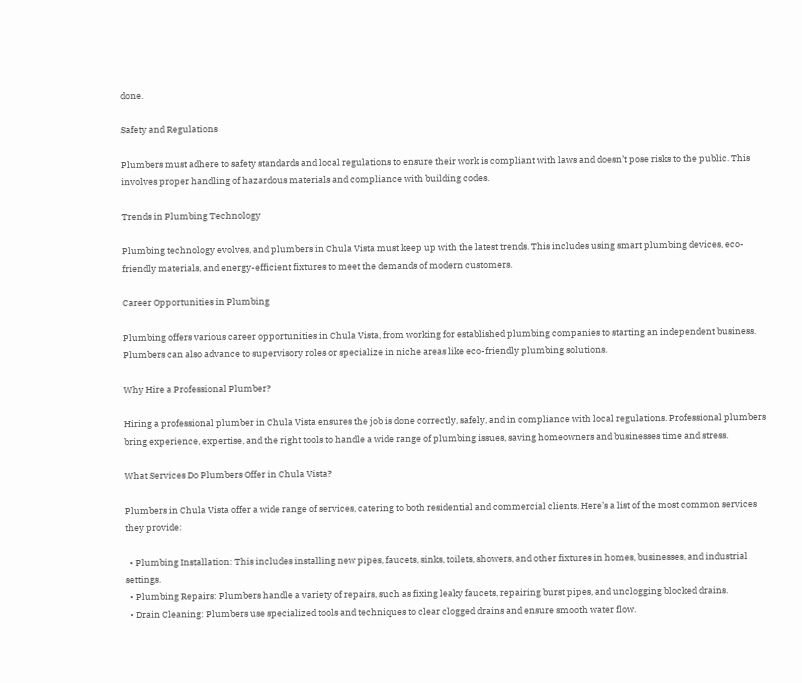done.

Safety and Regulations

Plumbers must adhere to safety standards and local regulations to ensure their work is compliant with laws and doesn’t pose risks to the public. This involves proper handling of hazardous materials and compliance with building codes.

Trends in Plumbing Technology

Plumbing technology evolves, and plumbers in Chula Vista must keep up with the latest trends. This includes using smart plumbing devices, eco-friendly materials, and energy-efficient fixtures to meet the demands of modern customers.

Career Opportunities in Plumbing

Plumbing offers various career opportunities in Chula Vista, from working for established plumbing companies to starting an independent business. Plumbers can also advance to supervisory roles or specialize in niche areas like eco-friendly plumbing solutions.

Why Hire a Professional Plumber?

Hiring a professional plumber in Chula Vista ensures the job is done correctly, safely, and in compliance with local regulations. Professional plumbers bring experience, expertise, and the right tools to handle a wide range of plumbing issues, saving homeowners and businesses time and stress.

What Services Do Plumbers Offer in Chula Vista?

Plumbers in Chula Vista offer a wide range of services, catering to both residential and commercial clients. Here’s a list of the most common services they provide:

  • Plumbing Installation: This includes installing new pipes, faucets, sinks, toilets, showers, and other fixtures in homes, businesses, and industrial settings.
  • Plumbing Repairs: Plumbers handle a variety of repairs, such as fixing leaky faucets, repairing burst pipes, and unclogging blocked drains.
  • Drain Cleaning: Plumbers use specialized tools and techniques to clear clogged drains and ensure smooth water flow.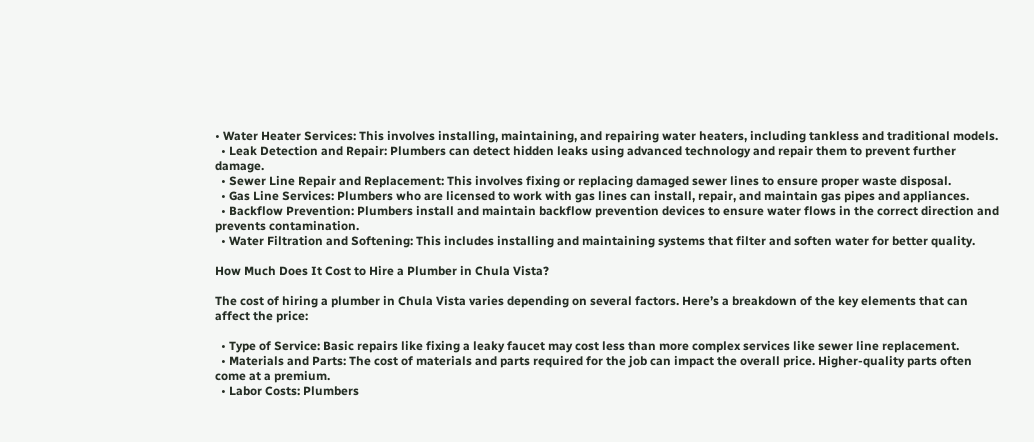• Water Heater Services: This involves installing, maintaining, and repairing water heaters, including tankless and traditional models.
  • Leak Detection and Repair: Plumbers can detect hidden leaks using advanced technology and repair them to prevent further damage.
  • Sewer Line Repair and Replacement: This involves fixing or replacing damaged sewer lines to ensure proper waste disposal.
  • Gas Line Services: Plumbers who are licensed to work with gas lines can install, repair, and maintain gas pipes and appliances.
  • Backflow Prevention: Plumbers install and maintain backflow prevention devices to ensure water flows in the correct direction and prevents contamination.
  • Water Filtration and Softening: This includes installing and maintaining systems that filter and soften water for better quality.

How Much Does It Cost to Hire a Plumber in Chula Vista?

The cost of hiring a plumber in Chula Vista varies depending on several factors. Here’s a breakdown of the key elements that can affect the price:

  • Type of Service: Basic repairs like fixing a leaky faucet may cost less than more complex services like sewer line replacement.
  • Materials and Parts: The cost of materials and parts required for the job can impact the overall price. Higher-quality parts often come at a premium.
  • Labor Costs: Plumbers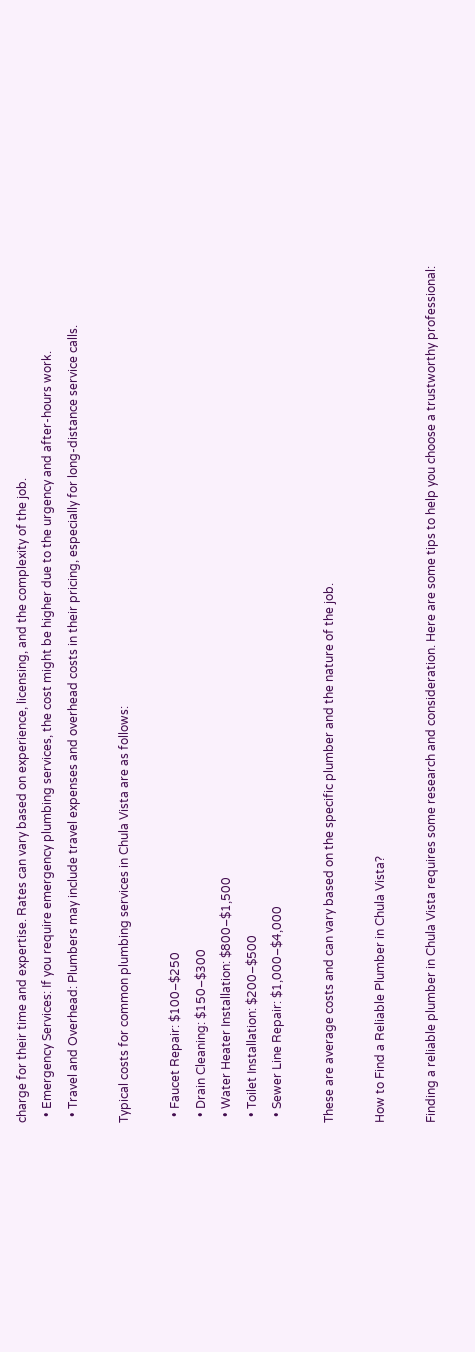charge for their time and expertise. Rates can vary based on experience, licensing, and the complexity of the job.
  • Emergency Services: If you require emergency plumbing services, the cost might be higher due to the urgency and after-hours work.
  • Travel and Overhead: Plumbers may include travel expenses and overhead costs in their pricing, especially for long-distance service calls.

Typical costs for common plumbing services in Chula Vista are as follows:

  • Faucet Repair: $100–$250
  • Drain Cleaning: $150–$300
  • Water Heater Installation: $800–$1,500
  • Toilet Installation: $200–$500
  • Sewer Line Repair: $1,000–$4,000

These are average costs and can vary based on the specific plumber and the nature of the job.

How to Find a Reliable Plumber in Chula Vista?

Finding a reliable plumber in Chula Vista requires some research and consideration. Here are some tips to help you choose a trustworthy professional: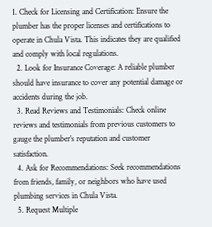1. Check for Licensing and Certification: Ensure the plumber has the proper licenses and certifications to operate in Chula Vista. This indicates they are qualified and comply with local regulations.
  2. Look for Insurance Coverage: A reliable plumber should have insurance to cover any potential damage or accidents during the job.
  3. Read Reviews and Testimonials: Check online reviews and testimonials from previous customers to gauge the plumber’s reputation and customer satisfaction.
  4. Ask for Recommendations: Seek recommendations from friends, family, or neighbors who have used plumbing services in Chula Vista.
  5. Request Multiple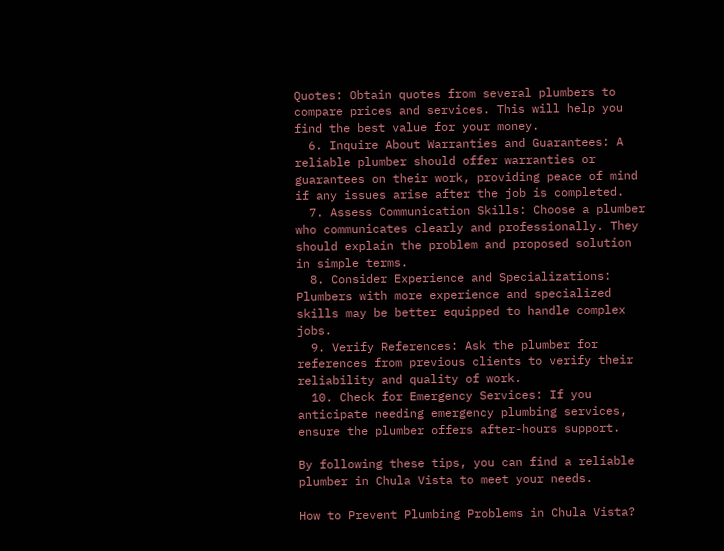Quotes: Obtain quotes from several plumbers to compare prices and services. This will help you find the best value for your money.
  6. Inquire About Warranties and Guarantees: A reliable plumber should offer warranties or guarantees on their work, providing peace of mind if any issues arise after the job is completed.
  7. Assess Communication Skills: Choose a plumber who communicates clearly and professionally. They should explain the problem and proposed solution in simple terms.
  8. Consider Experience and Specializations: Plumbers with more experience and specialized skills may be better equipped to handle complex jobs.
  9. Verify References: Ask the plumber for references from previous clients to verify their reliability and quality of work.
  10. Check for Emergency Services: If you anticipate needing emergency plumbing services, ensure the plumber offers after-hours support.

By following these tips, you can find a reliable plumber in Chula Vista to meet your needs.

How to Prevent Plumbing Problems in Chula Vista?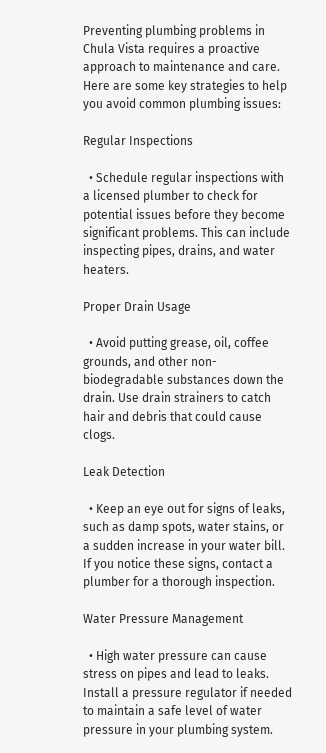Preventing plumbing problems in Chula Vista requires a proactive approach to maintenance and care. Here are some key strategies to help you avoid common plumbing issues:

Regular Inspections

  • Schedule regular inspections with a licensed plumber to check for potential issues before they become significant problems. This can include inspecting pipes, drains, and water heaters.

Proper Drain Usage

  • Avoid putting grease, oil, coffee grounds, and other non-biodegradable substances down the drain. Use drain strainers to catch hair and debris that could cause clogs.

Leak Detection

  • Keep an eye out for signs of leaks, such as damp spots, water stains, or a sudden increase in your water bill. If you notice these signs, contact a plumber for a thorough inspection.

Water Pressure Management

  • High water pressure can cause stress on pipes and lead to leaks. Install a pressure regulator if needed to maintain a safe level of water pressure in your plumbing system.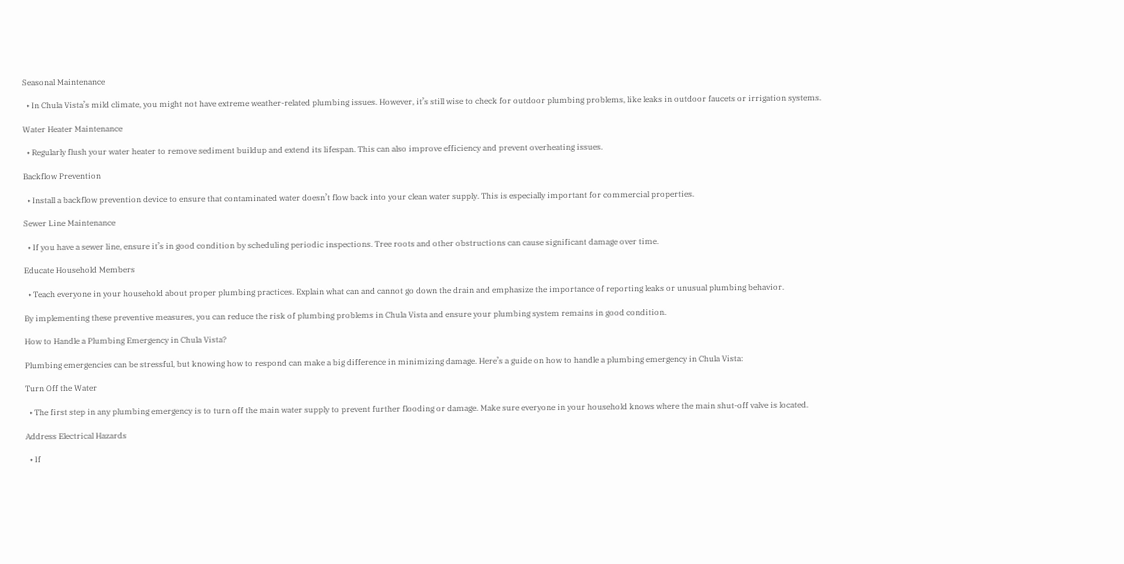Seasonal Maintenance

  • In Chula Vista’s mild climate, you might not have extreme weather-related plumbing issues. However, it’s still wise to check for outdoor plumbing problems, like leaks in outdoor faucets or irrigation systems.

Water Heater Maintenance

  • Regularly flush your water heater to remove sediment buildup and extend its lifespan. This can also improve efficiency and prevent overheating issues.

Backflow Prevention

  • Install a backflow prevention device to ensure that contaminated water doesn’t flow back into your clean water supply. This is especially important for commercial properties.

Sewer Line Maintenance

  • If you have a sewer line, ensure it’s in good condition by scheduling periodic inspections. Tree roots and other obstructions can cause significant damage over time.

Educate Household Members

  • Teach everyone in your household about proper plumbing practices. Explain what can and cannot go down the drain and emphasize the importance of reporting leaks or unusual plumbing behavior.

By implementing these preventive measures, you can reduce the risk of plumbing problems in Chula Vista and ensure your plumbing system remains in good condition.

How to Handle a Plumbing Emergency in Chula Vista?

Plumbing emergencies can be stressful, but knowing how to respond can make a big difference in minimizing damage. Here’s a guide on how to handle a plumbing emergency in Chula Vista:

Turn Off the Water

  • The first step in any plumbing emergency is to turn off the main water supply to prevent further flooding or damage. Make sure everyone in your household knows where the main shut-off valve is located.

Address Electrical Hazards

  • If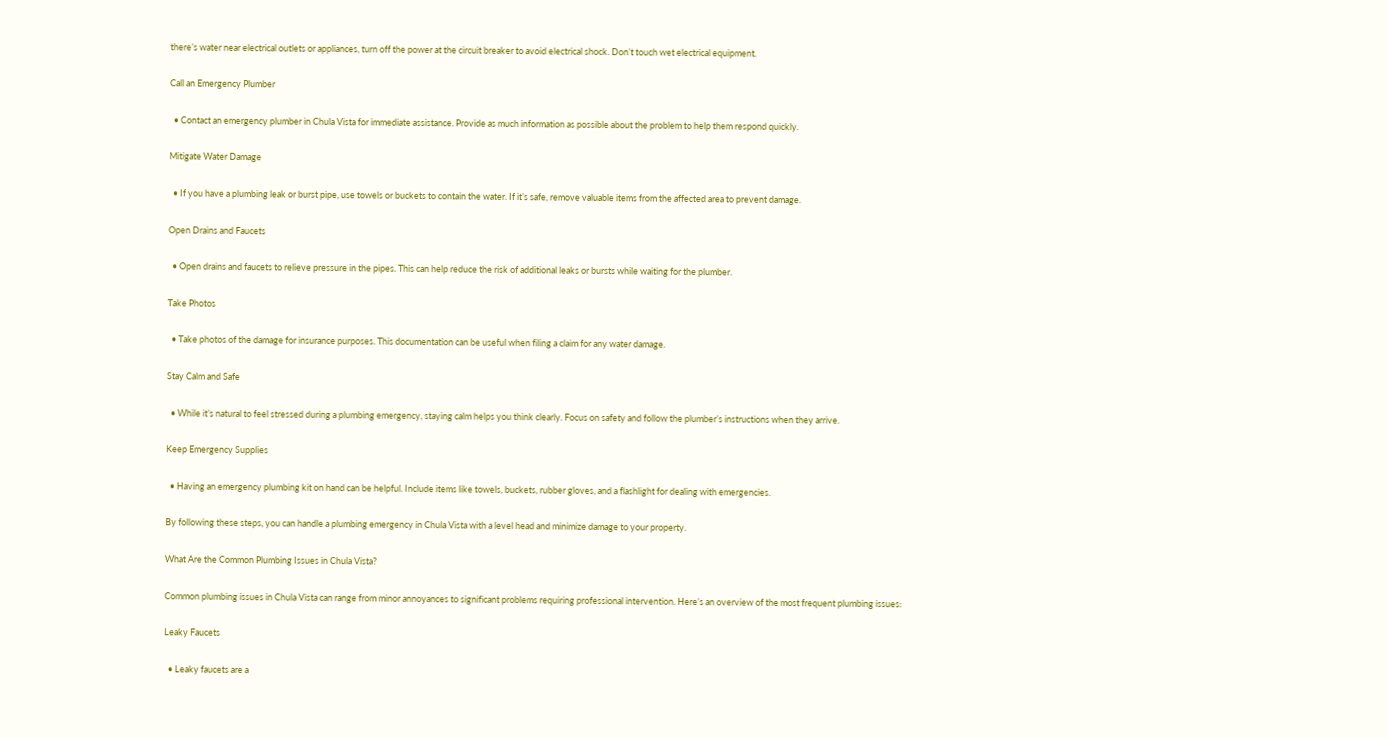there’s water near electrical outlets or appliances, turn off the power at the circuit breaker to avoid electrical shock. Don’t touch wet electrical equipment.

Call an Emergency Plumber

  • Contact an emergency plumber in Chula Vista for immediate assistance. Provide as much information as possible about the problem to help them respond quickly.

Mitigate Water Damage

  • If you have a plumbing leak or burst pipe, use towels or buckets to contain the water. If it’s safe, remove valuable items from the affected area to prevent damage.

Open Drains and Faucets

  • Open drains and faucets to relieve pressure in the pipes. This can help reduce the risk of additional leaks or bursts while waiting for the plumber.

Take Photos

  • Take photos of the damage for insurance purposes. This documentation can be useful when filing a claim for any water damage.

Stay Calm and Safe

  • While it’s natural to feel stressed during a plumbing emergency, staying calm helps you think clearly. Focus on safety and follow the plumber’s instructions when they arrive.

Keep Emergency Supplies

  • Having an emergency plumbing kit on hand can be helpful. Include items like towels, buckets, rubber gloves, and a flashlight for dealing with emergencies.

By following these steps, you can handle a plumbing emergency in Chula Vista with a level head and minimize damage to your property.

What Are the Common Plumbing Issues in Chula Vista?

Common plumbing issues in Chula Vista can range from minor annoyances to significant problems requiring professional intervention. Here’s an overview of the most frequent plumbing issues:

Leaky Faucets

  • Leaky faucets are a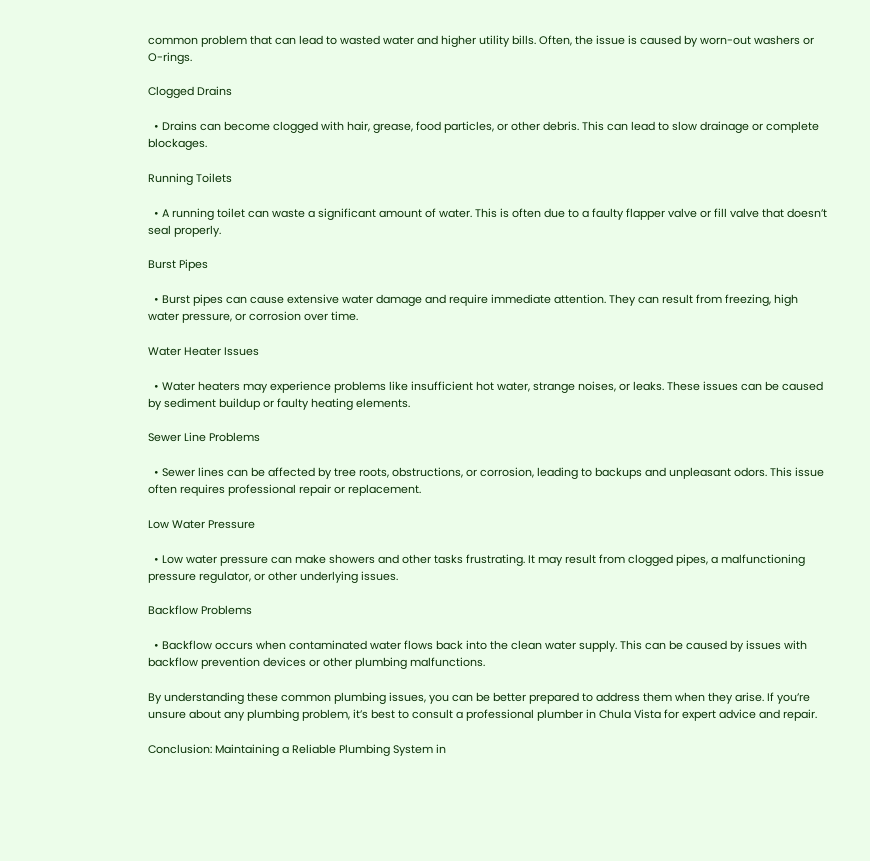common problem that can lead to wasted water and higher utility bills. Often, the issue is caused by worn-out washers or O-rings.

Clogged Drains

  • Drains can become clogged with hair, grease, food particles, or other debris. This can lead to slow drainage or complete blockages.

Running Toilets

  • A running toilet can waste a significant amount of water. This is often due to a faulty flapper valve or fill valve that doesn’t seal properly.

Burst Pipes

  • Burst pipes can cause extensive water damage and require immediate attention. They can result from freezing, high water pressure, or corrosion over time.

Water Heater Issues

  • Water heaters may experience problems like insufficient hot water, strange noises, or leaks. These issues can be caused by sediment buildup or faulty heating elements.

Sewer Line Problems

  • Sewer lines can be affected by tree roots, obstructions, or corrosion, leading to backups and unpleasant odors. This issue often requires professional repair or replacement.

Low Water Pressure

  • Low water pressure can make showers and other tasks frustrating. It may result from clogged pipes, a malfunctioning pressure regulator, or other underlying issues.

Backflow Problems

  • Backflow occurs when contaminated water flows back into the clean water supply. This can be caused by issues with backflow prevention devices or other plumbing malfunctions.

By understanding these common plumbing issues, you can be better prepared to address them when they arise. If you’re unsure about any plumbing problem, it’s best to consult a professional plumber in Chula Vista for expert advice and repair.

Conclusion: Maintaining a Reliable Plumbing System in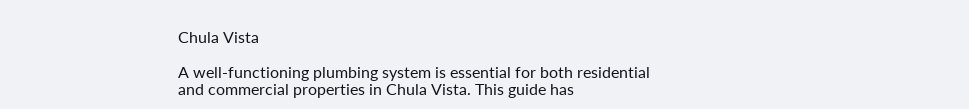Chula Vista

A well-functioning plumbing system is essential for both residential and commercial properties in Chula Vista. This guide has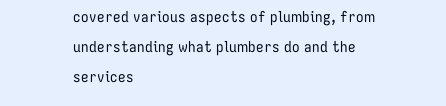covered various aspects of plumbing, from understanding what plumbers do and the services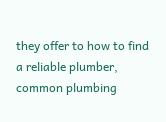they offer to how to find a reliable plumber, common plumbing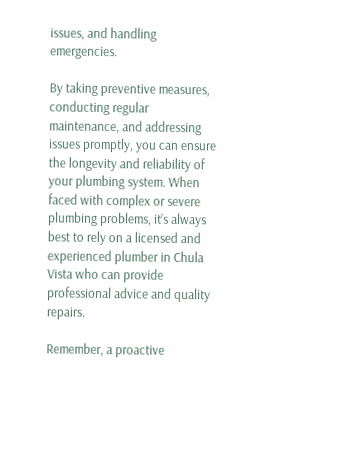issues, and handling emergencies.

By taking preventive measures, conducting regular maintenance, and addressing issues promptly, you can ensure the longevity and reliability of your plumbing system. When faced with complex or severe plumbing problems, it’s always best to rely on a licensed and experienced plumber in Chula Vista who can provide professional advice and quality repairs.

Remember, a proactive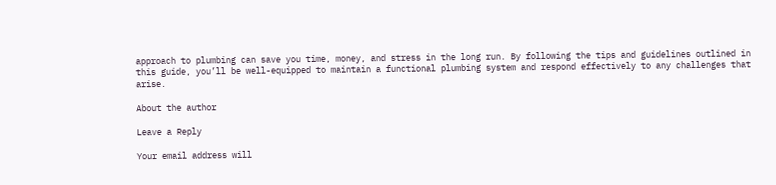approach to plumbing can save you time, money, and stress in the long run. By following the tips and guidelines outlined in this guide, you’ll be well-equipped to maintain a functional plumbing system and respond effectively to any challenges that arise.

About the author

Leave a Reply

Your email address will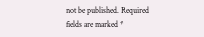not be published. Required fields are marked *